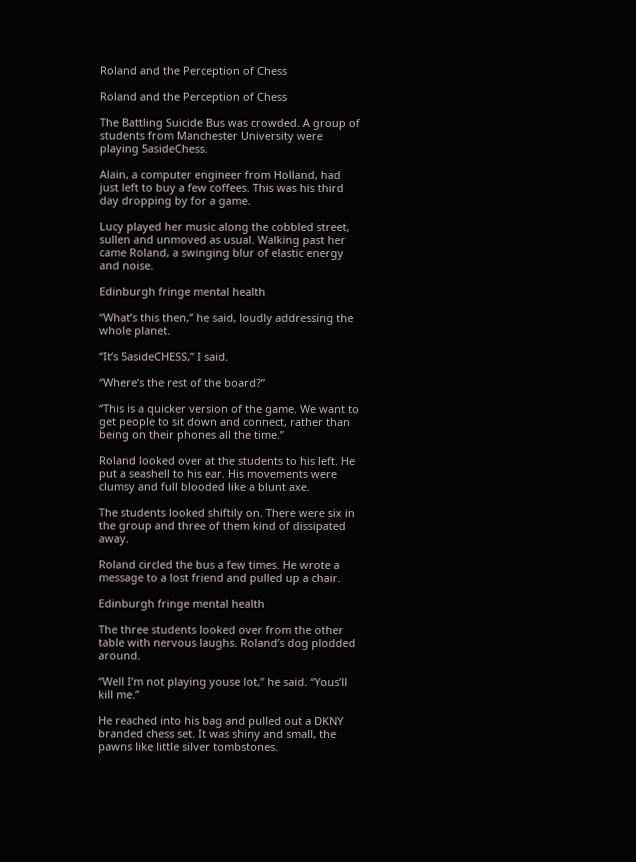Roland and the Perception of Chess

Roland and the Perception of Chess

The Battling Suicide Bus was crowded. A group of students from Manchester University were playing 5asideChess.

Alain, a computer engineer from Holland, had just left to buy a few coffees. This was his third day dropping by for a game.

Lucy played her music along the cobbled street, sullen and unmoved as usual. Walking past her came Roland, a swinging blur of elastic energy and noise.

Edinburgh fringe mental health

“What’s this then,” he said, loudly addressing the whole planet.

“It’s 5asideCHESS,” I said.

“Where’s the rest of the board?”

“This is a quicker version of the game. We want to get people to sit down and connect, rather than being on their phones all the time.”

Roland looked over at the students to his left. He put a seashell to his ear. His movements were clumsy and full blooded like a blunt axe.

The students looked shiftily on. There were six in the group and three of them kind of dissipated away.

Roland circled the bus a few times. He wrote a message to a lost friend and pulled up a chair.

Edinburgh fringe mental health

The three students looked over from the other table with nervous laughs. Roland’s dog plodded around.

“Well I’m not playing youse lot,” he said. “Yous’ll kill me.”

He reached into his bag and pulled out a DKNY branded chess set. It was shiny and small, the pawns like little silver tombstones.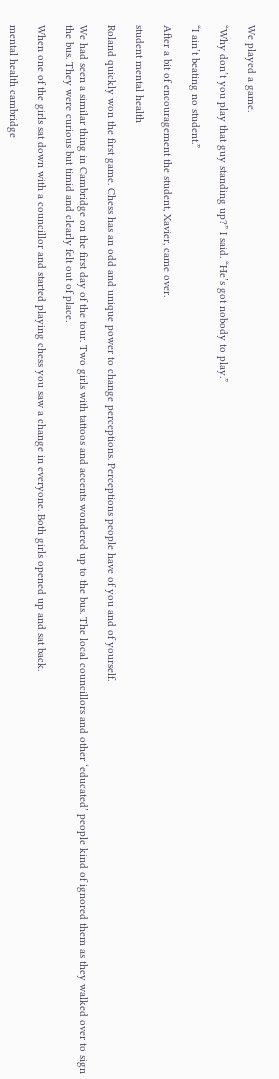We played a game.

“Why don’t you play that guy standing up?” I said. “He’s got nobody to play.”

“I ain’t beating no student.”

After a bit of encouragement the student, Xavier, came over.

student mental health

Roland quickly won the first game. Chess has an odd and unique power to change perceptions. Perceptions people have of you and of yourself.

We had seen a similar thing in Cambridge on the first day of the tour. Two girls with tattoos and accents wondered up to the bus. The local councillors and other ‘educated’ people kind of ignored them as they walked over to sign the bus. They were curious but timid and clearly felt out of place.

When one of the girls sat down with a councillor and started playing chess you saw a change in everyone. Both girls opened up and sat back.

mental health cambridge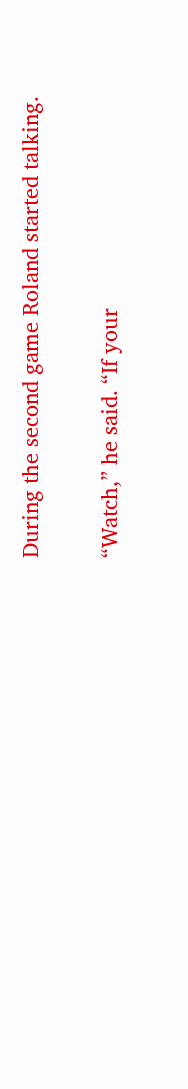During the second game Roland started talking.

“Watch,” he said. “If your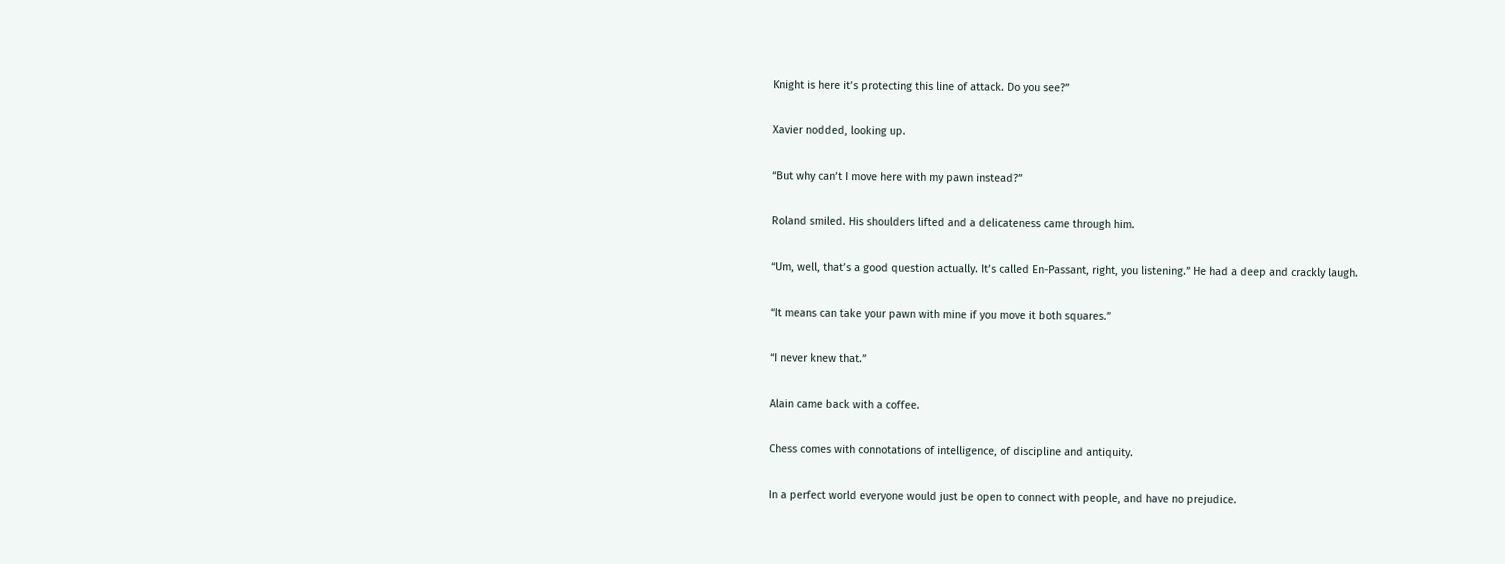Knight is here it’s protecting this line of attack. Do you see?”

Xavier nodded, looking up.

“But why can’t I move here with my pawn instead?”

Roland smiled. His shoulders lifted and a delicateness came through him.

“Um, well, that’s a good question actually. It’s called En-Passant, right, you listening.” He had a deep and crackly laugh.

“It means can take your pawn with mine if you move it both squares.”

“I never knew that.”

Alain came back with a coffee.

Chess comes with connotations of intelligence, of discipline and antiquity.

In a perfect world everyone would just be open to connect with people, and have no prejudice.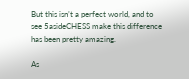But this isn’t a perfect world, and to see 5asideCHESS make this difference has been pretty amazing.

As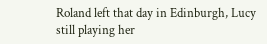Roland left that day in Edinburgh, Lucy still playing her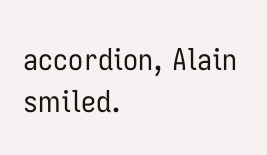accordion, Alain smiled.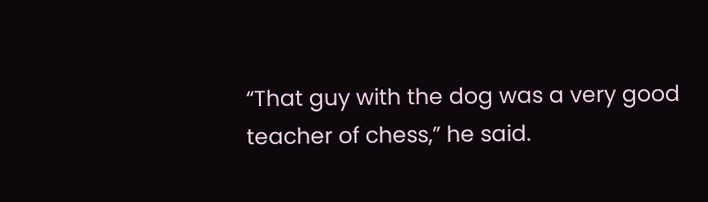“That guy with the dog was a very good teacher of chess,” he said.